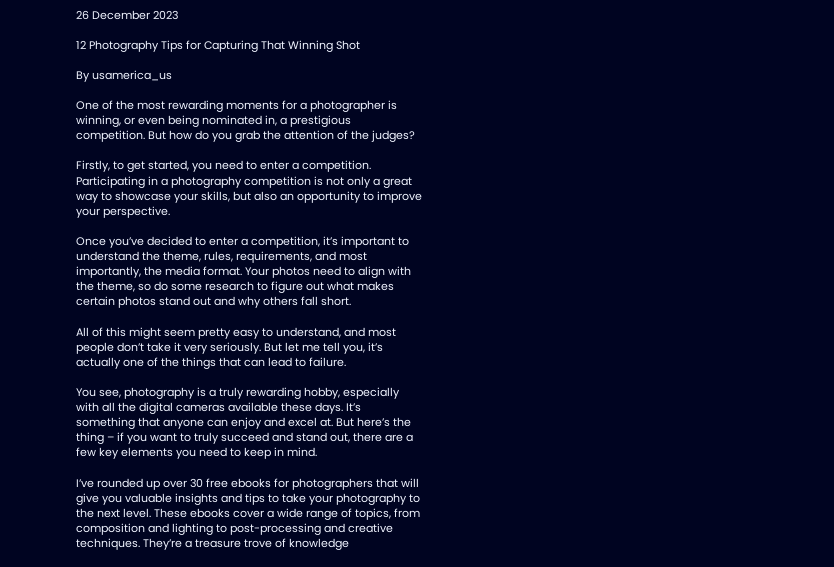26 December 2023

12 Photography Tips for Capturing That Winning Shot

By usamerica_us

One of the most rewarding moments for a photographer is winning, or even being nominated in, a prestigious competition. But how do you grab the attention of the judges?

Firstly, to get started, you need to enter a competition. Participating in a photography competition is not only a great way to showcase your skills, but also an opportunity to improve your perspective.

Once you’ve decided to enter a competition, it’s important to understand the theme, rules, requirements, and most importantly, the media format. Your photos need to align with the theme, so do some research to figure out what makes certain photos stand out and why others fall short.

All of this might seem pretty easy to understand, and most people don’t take it very seriously. But let me tell you, it’s actually one of the things that can lead to failure.

You see, photography is a truly rewarding hobby, especially with all the digital cameras available these days. It’s something that anyone can enjoy and excel at. But here’s the thing – if you want to truly succeed and stand out, there are a few key elements you need to keep in mind.

I’ve rounded up over 30 free ebooks for photographers that will give you valuable insights and tips to take your photography to the next level. These ebooks cover a wide range of topics, from composition and lighting to post-processing and creative techniques. They’re a treasure trove of knowledge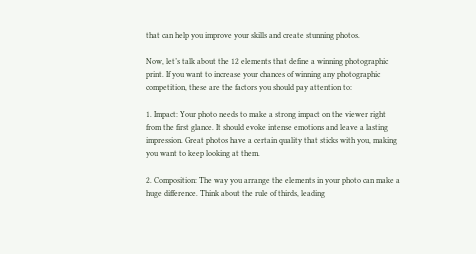that can help you improve your skills and create stunning photos.

Now, let’s talk about the 12 elements that define a winning photographic print. If you want to increase your chances of winning any photographic competition, these are the factors you should pay attention to:

1. Impact: Your photo needs to make a strong impact on the viewer right from the first glance. It should evoke intense emotions and leave a lasting impression. Great photos have a certain quality that sticks with you, making you want to keep looking at them.

2. Composition: The way you arrange the elements in your photo can make a huge difference. Think about the rule of thirds, leading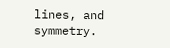lines, and symmetry.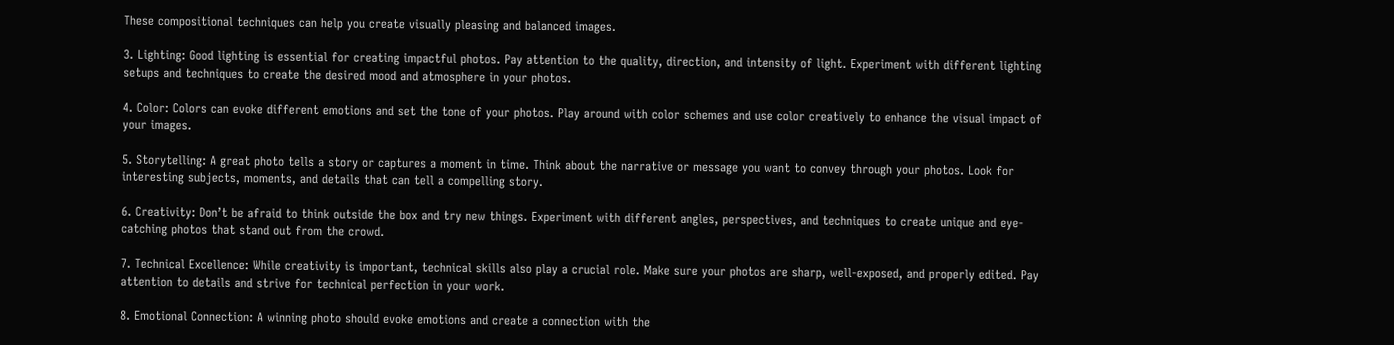These compositional techniques can help you create visually pleasing and balanced images.

3. Lighting: Good lighting is essential for creating impactful photos. Pay attention to the quality, direction, and intensity of light. Experiment with different lighting setups and techniques to create the desired mood and atmosphere in your photos.

4. Color: Colors can evoke different emotions and set the tone of your photos. Play around with color schemes and use color creatively to enhance the visual impact of your images.

5. Storytelling: A great photo tells a story or captures a moment in time. Think about the narrative or message you want to convey through your photos. Look for interesting subjects, moments, and details that can tell a compelling story.

6. Creativity: Don’t be afraid to think outside the box and try new things. Experiment with different angles, perspectives, and techniques to create unique and eye-catching photos that stand out from the crowd.

7. Technical Excellence: While creativity is important, technical skills also play a crucial role. Make sure your photos are sharp, well-exposed, and properly edited. Pay attention to details and strive for technical perfection in your work.

8. Emotional Connection: A winning photo should evoke emotions and create a connection with the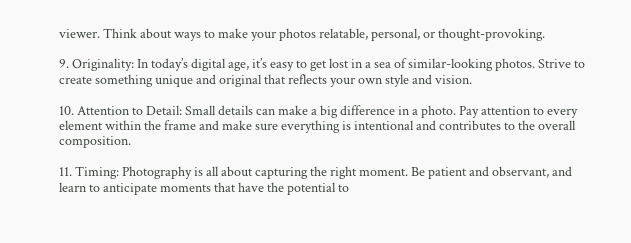viewer. Think about ways to make your photos relatable, personal, or thought-provoking.

9. Originality: In today’s digital age, it’s easy to get lost in a sea of similar-looking photos. Strive to create something unique and original that reflects your own style and vision.

10. Attention to Detail: Small details can make a big difference in a photo. Pay attention to every element within the frame and make sure everything is intentional and contributes to the overall composition.

11. Timing: Photography is all about capturing the right moment. Be patient and observant, and learn to anticipate moments that have the potential to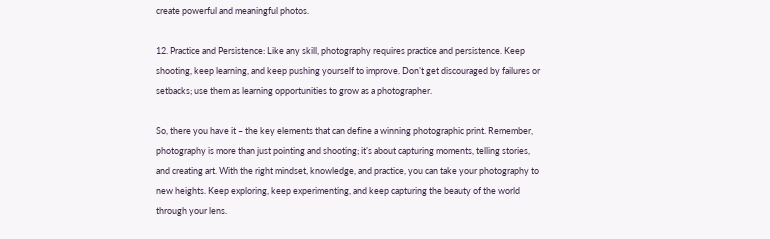create powerful and meaningful photos.

12. Practice and Persistence: Like any skill, photography requires practice and persistence. Keep shooting, keep learning, and keep pushing yourself to improve. Don’t get discouraged by failures or setbacks; use them as learning opportunities to grow as a photographer.

So, there you have it – the key elements that can define a winning photographic print. Remember, photography is more than just pointing and shooting; it’s about capturing moments, telling stories, and creating art. With the right mindset, knowledge, and practice, you can take your photography to new heights. Keep exploring, keep experimenting, and keep capturing the beauty of the world through your lens.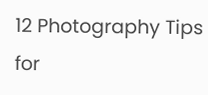12 Photography Tips for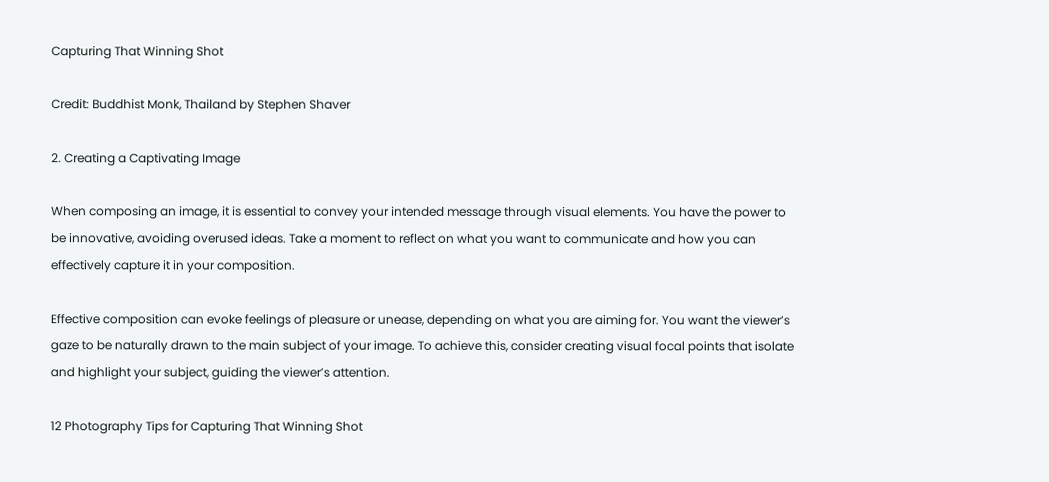Capturing That Winning Shot

Credit: Buddhist Monk, Thailand by Stephen Shaver

2. Creating a Captivating Image

When composing an image, it is essential to convey your intended message through visual elements. You have the power to be innovative, avoiding overused ideas. Take a moment to reflect on what you want to communicate and how you can effectively capture it in your composition.

Effective composition can evoke feelings of pleasure or unease, depending on what you are aiming for. You want the viewer’s gaze to be naturally drawn to the main subject of your image. To achieve this, consider creating visual focal points that isolate and highlight your subject, guiding the viewer’s attention.

12 Photography Tips for Capturing That Winning Shot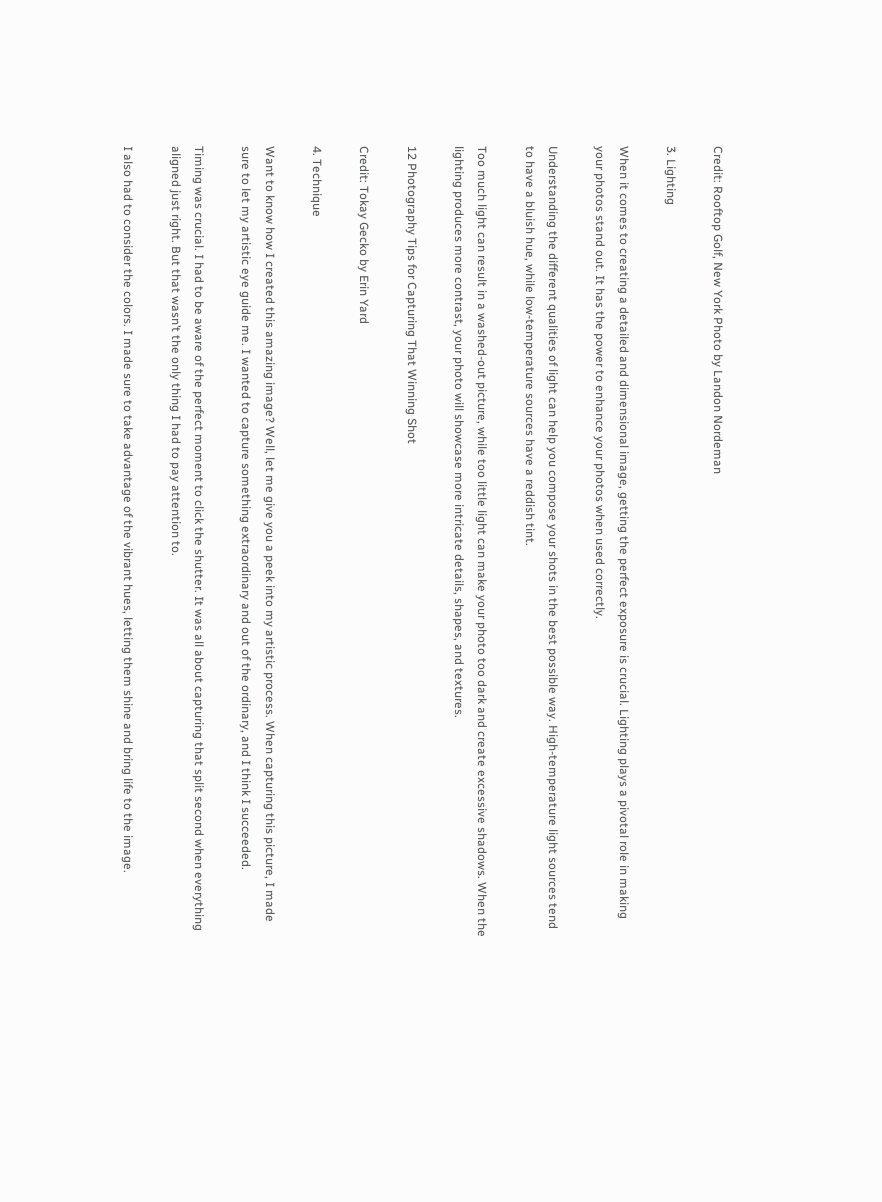Credit: Rooftop Golf, New York Photo by Landon Nordeman

3. Lighting

When it comes to creating a detailed and dimensional image, getting the perfect exposure is crucial. Lighting plays a pivotal role in making your photos stand out. It has the power to enhance your photos when used correctly.

Understanding the different qualities of light can help you compose your shots in the best possible way. High-temperature light sources tend to have a bluish hue, while low-temperature sources have a reddish tint.

Too much light can result in a washed-out picture, while too little light can make your photo too dark and create excessive shadows. When the lighting produces more contrast, your photo will showcase more intricate details, shapes, and textures.

12 Photography Tips for Capturing That Winning Shot

Credit: Tokay Gecko by Erin Yard

4. Technique

Want to know how I created this amazing image? Well, let me give you a peek into my artistic process. When capturing this picture, I made sure to let my artistic eye guide me. I wanted to capture something extraordinary and out of the ordinary, and I think I succeeded.

Timing was crucial. I had to be aware of the perfect moment to click the shutter. It was all about capturing that split second when everything aligned just right. But that wasn’t the only thing I had to pay attention to.

I also had to consider the colors. I made sure to take advantage of the vibrant hues, letting them shine and bring life to the image.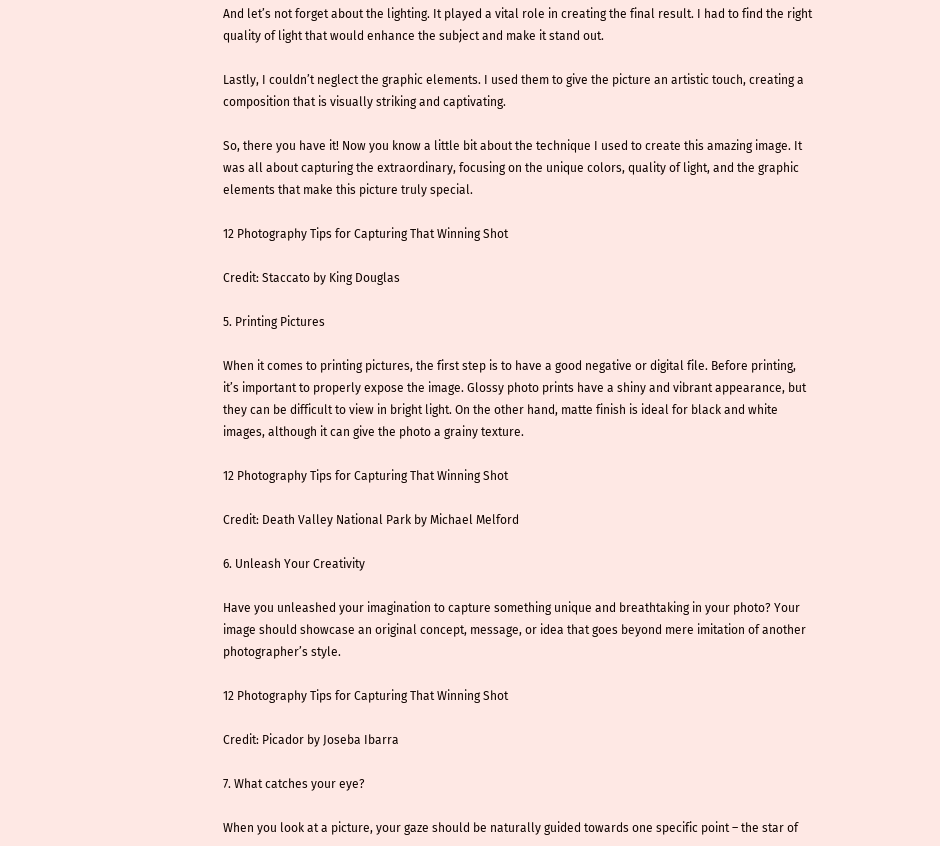And let’s not forget about the lighting. It played a vital role in creating the final result. I had to find the right quality of light that would enhance the subject and make it stand out.

Lastly, I couldn’t neglect the graphic elements. I used them to give the picture an artistic touch, creating a composition that is visually striking and captivating.

So, there you have it! Now you know a little bit about the technique I used to create this amazing image. It was all about capturing the extraordinary, focusing on the unique colors, quality of light, and the graphic elements that make this picture truly special.

12 Photography Tips for Capturing That Winning Shot

Credit: Staccato by King Douglas

5. Printing Pictures

When it comes to printing pictures, the first step is to have a good negative or digital file. Before printing, it’s important to properly expose the image. Glossy photo prints have a shiny and vibrant appearance, but they can be difficult to view in bright light. On the other hand, matte finish is ideal for black and white images, although it can give the photo a grainy texture.

12 Photography Tips for Capturing That Winning Shot

Credit: Death Valley National Park by Michael Melford

6. Unleash Your Creativity

Have you unleashed your imagination to capture something unique and breathtaking in your photo? Your image should showcase an original concept, message, or idea that goes beyond mere imitation of another photographer’s style.

12 Photography Tips for Capturing That Winning Shot

Credit: Picador by Joseba Ibarra

7. What catches your eye?

When you look at a picture, your gaze should be naturally guided towards one specific point – the star of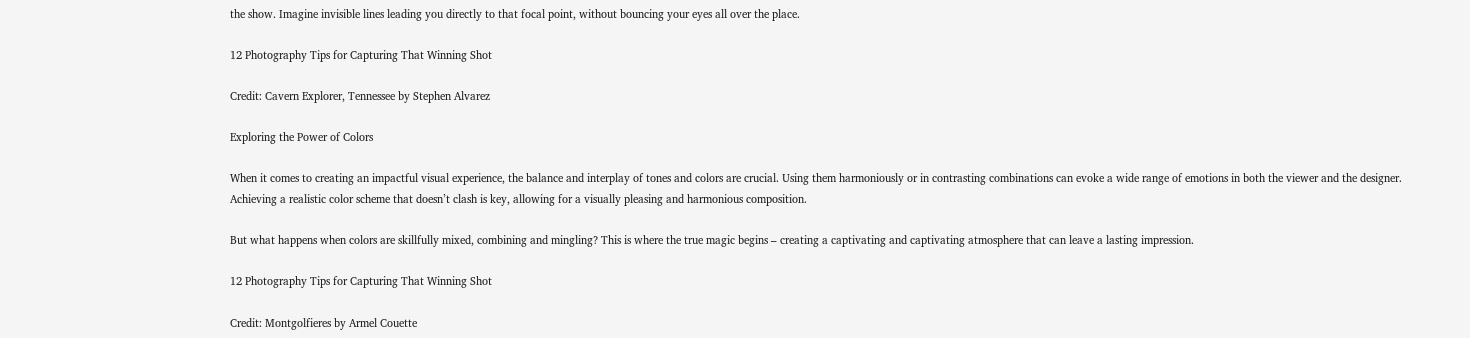the show. Imagine invisible lines leading you directly to that focal point, without bouncing your eyes all over the place.

12 Photography Tips for Capturing That Winning Shot

Credit: Cavern Explorer, Tennessee by Stephen Alvarez

Exploring the Power of Colors

When it comes to creating an impactful visual experience, the balance and interplay of tones and colors are crucial. Using them harmoniously or in contrasting combinations can evoke a wide range of emotions in both the viewer and the designer. Achieving a realistic color scheme that doesn’t clash is key, allowing for a visually pleasing and harmonious composition.

But what happens when colors are skillfully mixed, combining and mingling? This is where the true magic begins – creating a captivating and captivating atmosphere that can leave a lasting impression.

12 Photography Tips for Capturing That Winning Shot

Credit: Montgolfieres by Armel Couette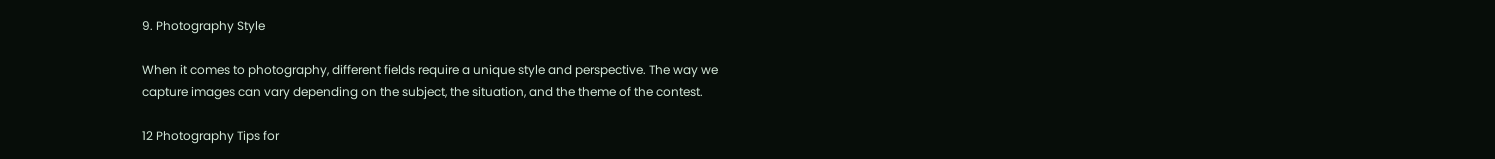9. Photography Style

When it comes to photography, different fields require a unique style and perspective. The way we capture images can vary depending on the subject, the situation, and the theme of the contest.

12 Photography Tips for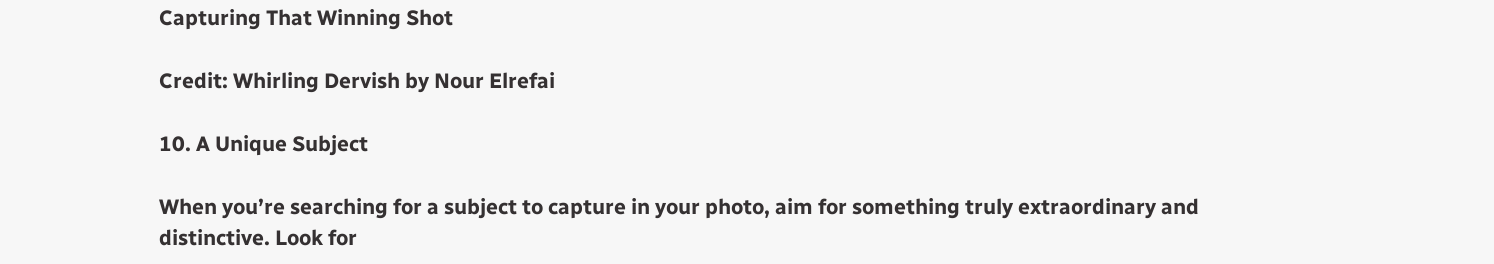Capturing That Winning Shot

Credit: Whirling Dervish by Nour Elrefai

10. A Unique Subject

When you’re searching for a subject to capture in your photo, aim for something truly extraordinary and distinctive. Look for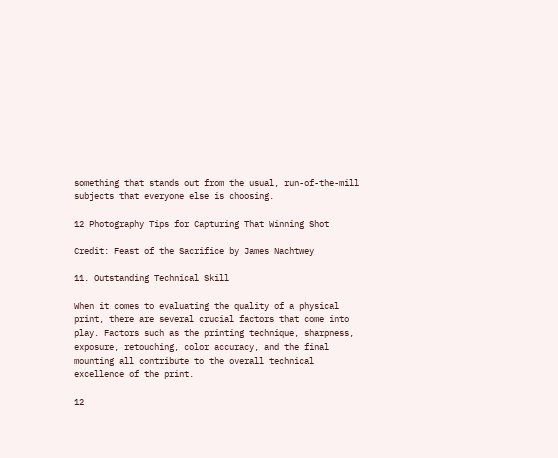something that stands out from the usual, run-of-the-mill subjects that everyone else is choosing.

12 Photography Tips for Capturing That Winning Shot

Credit: Feast of the Sacrifice by James Nachtwey

11. Outstanding Technical Skill

When it comes to evaluating the quality of a physical print, there are several crucial factors that come into play. Factors such as the printing technique, sharpness, exposure, retouching, color accuracy, and the final mounting all contribute to the overall technical excellence of the print.

12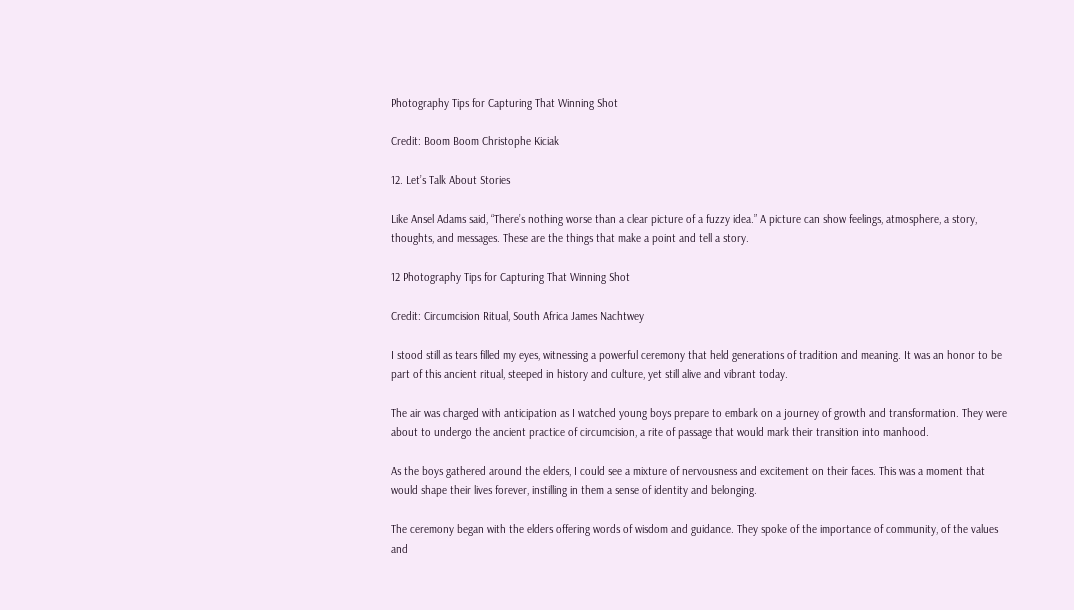Photography Tips for Capturing That Winning Shot

Credit: Boom Boom Christophe Kiciak

12. Let’s Talk About Stories

Like Ansel Adams said, “There’s nothing worse than a clear picture of a fuzzy idea.” A picture can show feelings, atmosphere, a story, thoughts, and messages. These are the things that make a point and tell a story.

12 Photography Tips for Capturing That Winning Shot

Credit: Circumcision Ritual, South Africa James Nachtwey

I stood still as tears filled my eyes, witnessing a powerful ceremony that held generations of tradition and meaning. It was an honor to be part of this ancient ritual, steeped in history and culture, yet still alive and vibrant today.

The air was charged with anticipation as I watched young boys prepare to embark on a journey of growth and transformation. They were about to undergo the ancient practice of circumcision, a rite of passage that would mark their transition into manhood.

As the boys gathered around the elders, I could see a mixture of nervousness and excitement on their faces. This was a moment that would shape their lives forever, instilling in them a sense of identity and belonging.

The ceremony began with the elders offering words of wisdom and guidance. They spoke of the importance of community, of the values and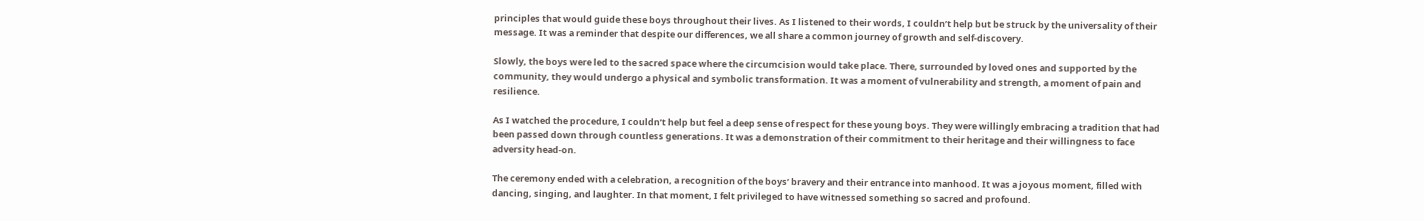principles that would guide these boys throughout their lives. As I listened to their words, I couldn’t help but be struck by the universality of their message. It was a reminder that despite our differences, we all share a common journey of growth and self-discovery.

Slowly, the boys were led to the sacred space where the circumcision would take place. There, surrounded by loved ones and supported by the community, they would undergo a physical and symbolic transformation. It was a moment of vulnerability and strength, a moment of pain and resilience.

As I watched the procedure, I couldn’t help but feel a deep sense of respect for these young boys. They were willingly embracing a tradition that had been passed down through countless generations. It was a demonstration of their commitment to their heritage and their willingness to face adversity head-on.

The ceremony ended with a celebration, a recognition of the boys’ bravery and their entrance into manhood. It was a joyous moment, filled with dancing, singing, and laughter. In that moment, I felt privileged to have witnessed something so sacred and profound.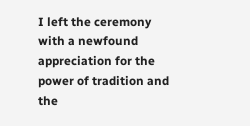I left the ceremony with a newfound appreciation for the power of tradition and the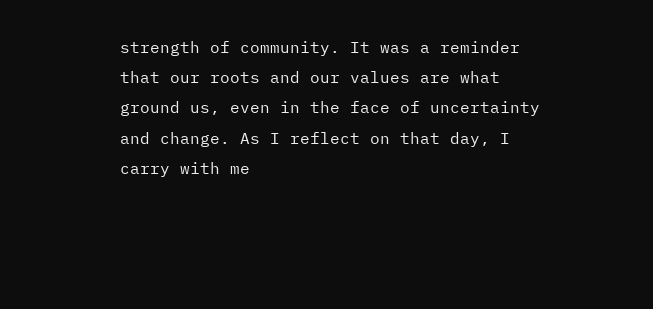strength of community. It was a reminder that our roots and our values are what ground us, even in the face of uncertainty and change. As I reflect on that day, I carry with me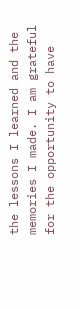the lessons I learned and the memories I made. I am grateful for the opportunity to have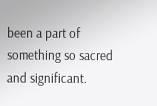been a part of something so sacred and significant.